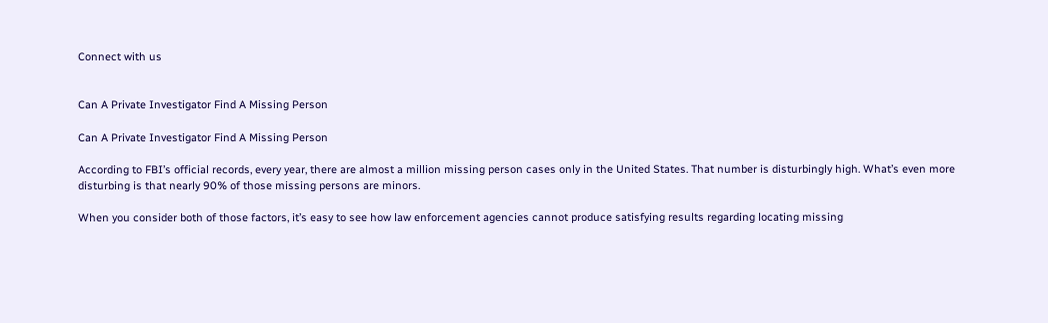Connect with us


Can A Private Investigator Find A Missing Person

Can A Private Investigator Find A Missing Person

According to FBI’s official records, every year, there are almost a million missing person cases only in the United States. That number is disturbingly high. What’s even more disturbing is that nearly 90% of those missing persons are minors.

When you consider both of those factors, it’s easy to see how law enforcement agencies cannot produce satisfying results regarding locating missing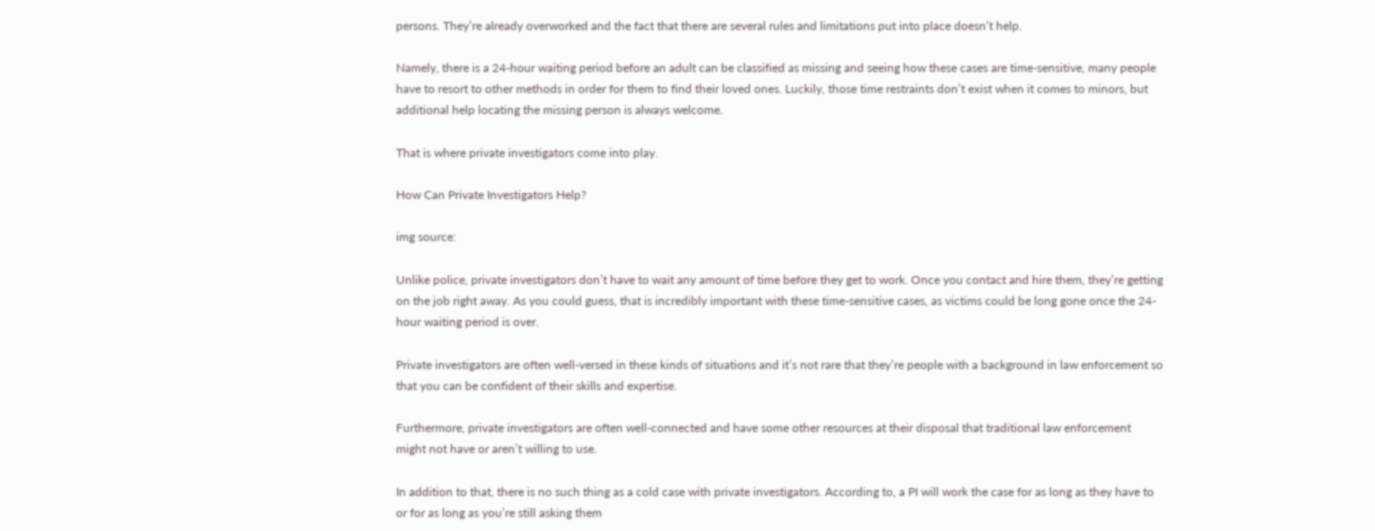persons. They’re already overworked and the fact that there are several rules and limitations put into place doesn’t help.

Namely, there is a 24-hour waiting period before an adult can be classified as missing and seeing how these cases are time-sensitive, many people have to resort to other methods in order for them to find their loved ones. Luckily, those time restraints don’t exist when it comes to minors, but additional help locating the missing person is always welcome.

That is where private investigators come into play.

How Can Private Investigators Help?

img source:

Unlike police, private investigators don’t have to wait any amount of time before they get to work. Once you contact and hire them, they’re getting on the job right away. As you could guess, that is incredibly important with these time-sensitive cases, as victims could be long gone once the 24-hour waiting period is over.

Private investigators are often well-versed in these kinds of situations and it’s not rare that they’re people with a background in law enforcement so that you can be confident of their skills and expertise.

Furthermore, private investigators are often well-connected and have some other resources at their disposal that traditional law enforcement might not have or aren’t willing to use.

In addition to that, there is no such thing as a cold case with private investigators. According to, a PI will work the case for as long as they have to or for as long as you’re still asking them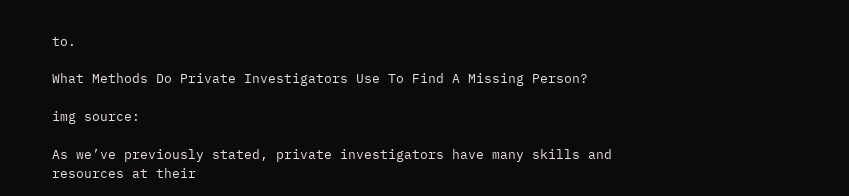to.

What Methods Do Private Investigators Use To Find A Missing Person?

img source:

As we’ve previously stated, private investigators have many skills and resources at their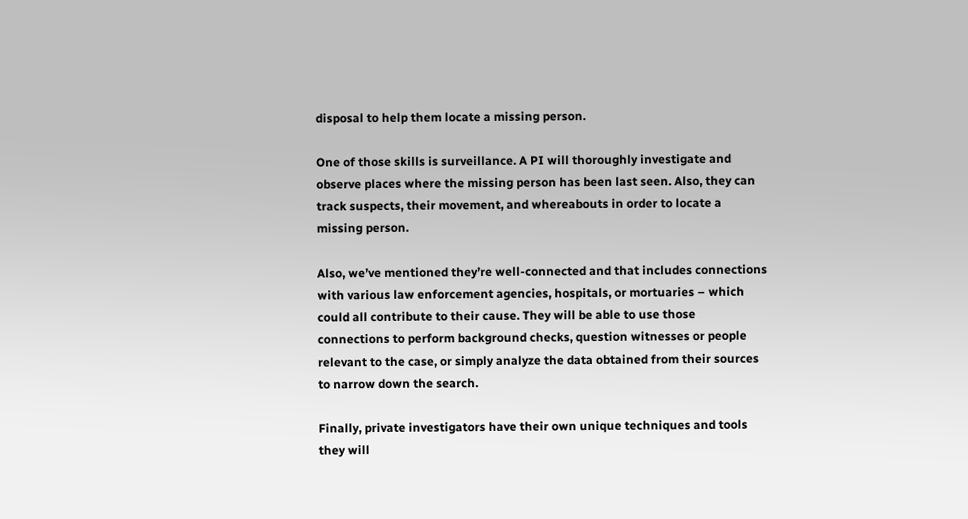disposal to help them locate a missing person.

One of those skills is surveillance. A PI will thoroughly investigate and observe places where the missing person has been last seen. Also, they can track suspects, their movement, and whereabouts in order to locate a missing person.

Also, we’ve mentioned they’re well-connected and that includes connections with various law enforcement agencies, hospitals, or mortuaries – which could all contribute to their cause. They will be able to use those connections to perform background checks, question witnesses or people relevant to the case, or simply analyze the data obtained from their sources to narrow down the search.

Finally, private investigators have their own unique techniques and tools they will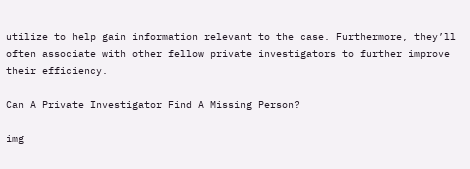utilize to help gain information relevant to the case. Furthermore, they’ll often associate with other fellow private investigators to further improve their efficiency.

Can A Private Investigator Find A Missing Person?

img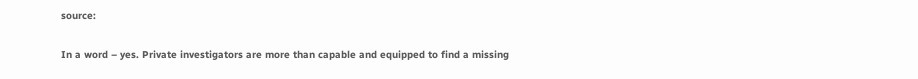source:

In a word – yes. Private investigators are more than capable and equipped to find a missing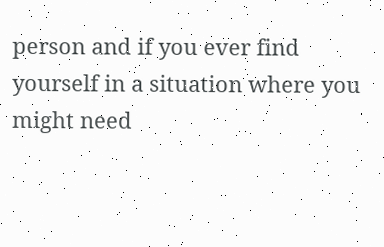person and if you ever find yourself in a situation where you might need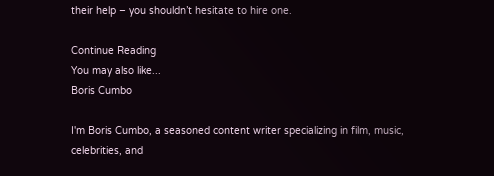their help – you shouldn’t hesitate to hire one.

Continue Reading
You may also like...
Boris Cumbo

I'm Boris Cumbo, a seasoned content writer specializing in film, music, celebrities, and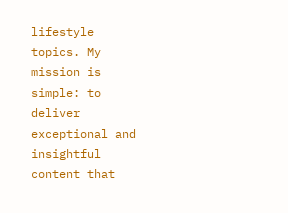lifestyle topics. My mission is simple: to deliver exceptional and insightful content that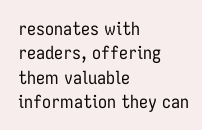resonates with readers, offering them valuable information they can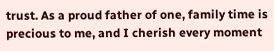trust. As a proud father of one, family time is precious to me, and I cherish every moment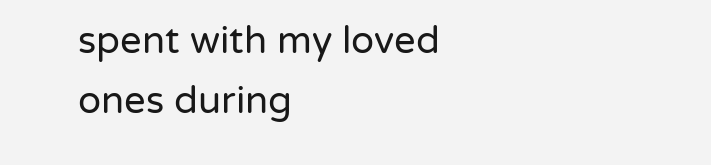spent with my loved ones during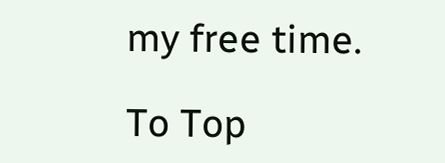my free time.

To Top